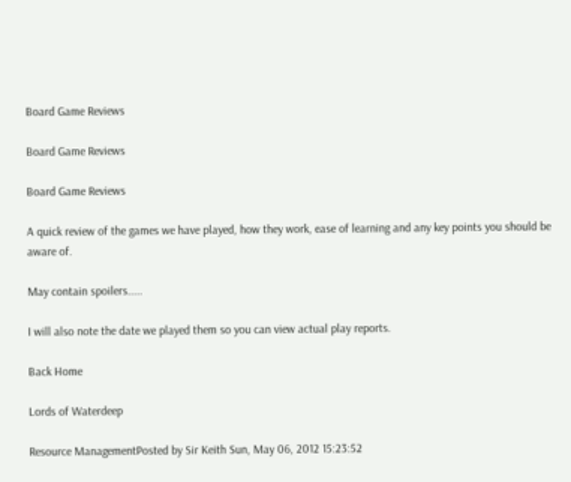Board Game Reviews

Board Game Reviews

Board Game Reviews

A quick review of the games we have played, how they work, ease of learning and any key points you should be aware of.

May contain spoilers.....

I will also note the date we played them so you can view actual play reports.

Back Home

Lords of Waterdeep

Resource ManagementPosted by Sir Keith Sun, May 06, 2012 15:23:52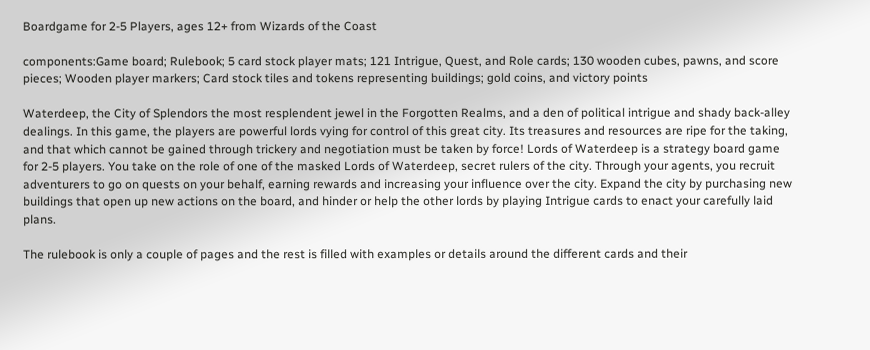Boardgame for 2-5 Players, ages 12+ from Wizards of the Coast

components:Game board; Rulebook; 5 card stock player mats; 121 Intrigue, Quest, and Role cards; 130 wooden cubes, pawns, and score pieces; Wooden player markers; Card stock tiles and tokens representing buildings; gold coins, and victory points

Waterdeep, the City of Splendors the most resplendent jewel in the Forgotten Realms, and a den of political intrigue and shady back-alley dealings. In this game, the players are powerful lords vying for control of this great city. Its treasures and resources are ripe for the taking, and that which cannot be gained through trickery and negotiation must be taken by force! Lords of Waterdeep is a strategy board game for 2-5 players. You take on the role of one of the masked Lords of Waterdeep, secret rulers of the city. Through your agents, you recruit adventurers to go on quests on your behalf, earning rewards and increasing your influence over the city. Expand the city by purchasing new buildings that open up new actions on the board, and hinder or help the other lords by playing Intrigue cards to enact your carefully laid plans.

The rulebook is only a couple of pages and the rest is filled with examples or details around the different cards and their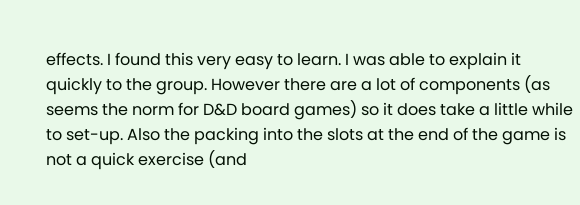effects. I found this very easy to learn. I was able to explain it quickly to the group. However there are a lot of components (as seems the norm for D&D board games) so it does take a little while to set-up. Also the packing into the slots at the end of the game is not a quick exercise (and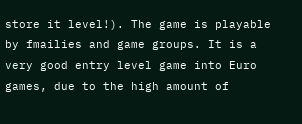store it level!). The game is playable by fmailies and game groups. It is a very good entry level game into Euro games, due to the high amount of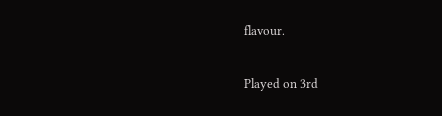flavour.

Played on 3rd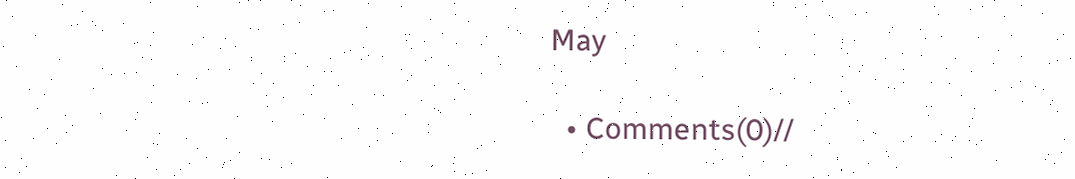May

  • Comments(0)//